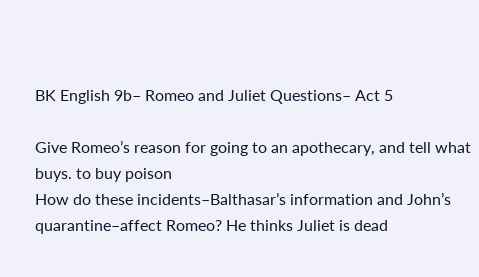BK English 9b– Romeo and Juliet Questions– Act 5

Give Romeo’s reason for going to an apothecary, and tell what buys. to buy poison
How do these incidents–Balthasar’s information and John’s quarantine–affect Romeo? He thinks Juliet is dead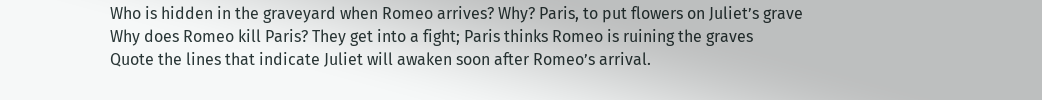Who is hidden in the graveyard when Romeo arrives? Why? Paris, to put flowers on Juliet’s grave
Why does Romeo kill Paris? They get into a fight; Paris thinks Romeo is ruining the graves
Quote the lines that indicate Juliet will awaken soon after Romeo’s arrival.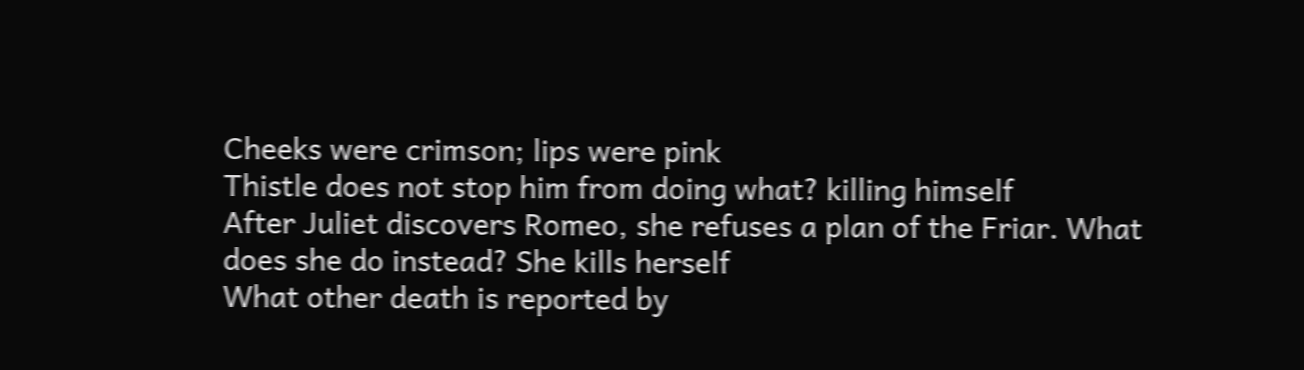Cheeks were crimson; lips were pink
Thistle does not stop him from doing what? killing himself
After Juliet discovers Romeo, she refuses a plan of the Friar. What does she do instead? She kills herself
What other death is reported by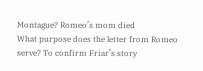Montague? Romeo’s mom died
What purpose does the letter from Romeo serve? To confirm Friar’s story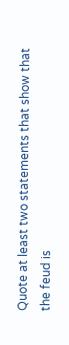Quote at least two statements that show that the feud is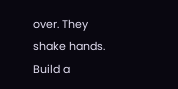over. They shake hands. Build a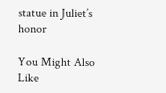statue in Juliet’s honor

You Might Also Like